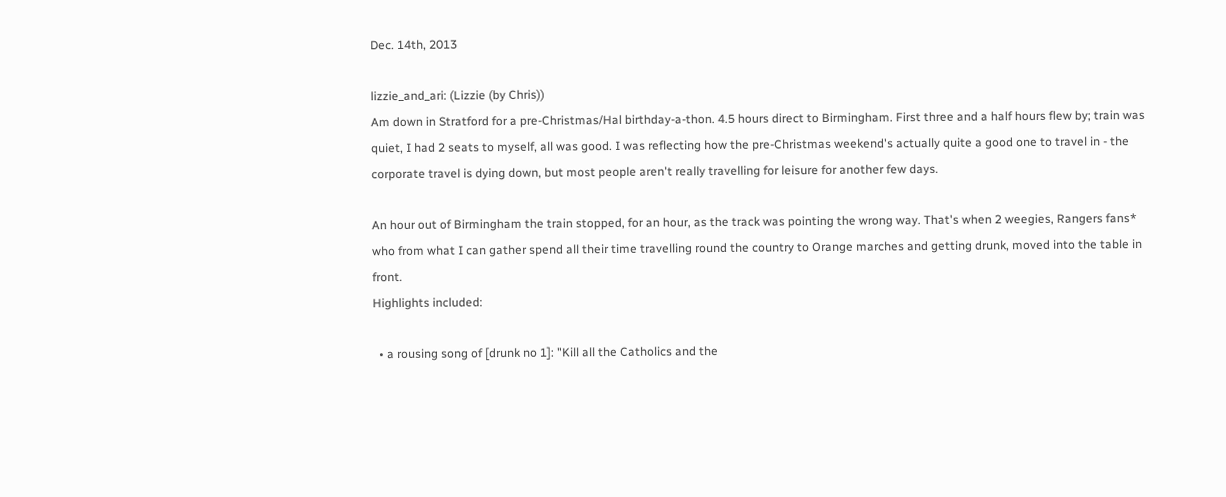Dec. 14th, 2013

lizzie_and_ari: (Lizzie (by Chris))
Am down in Stratford for a pre-Christmas/Hal birthday-a-thon. 4.5 hours direct to Birmingham. First three and a half hours flew by; train was quiet, I had 2 seats to myself, all was good. I was reflecting how the pre-Christmas weekend's actually quite a good one to travel in - the corporate travel is dying down, but most people aren't really travelling for leisure for another few days.

An hour out of Birmingham the train stopped, for an hour, as the track was pointing the wrong way. That's when 2 weegies, Rangers fans* who from what I can gather spend all their time travelling round the country to Orange marches and getting drunk, moved into the table in front.
Highlights included:

  • a rousing song of [drunk no 1]: "Kill all the Catholics and the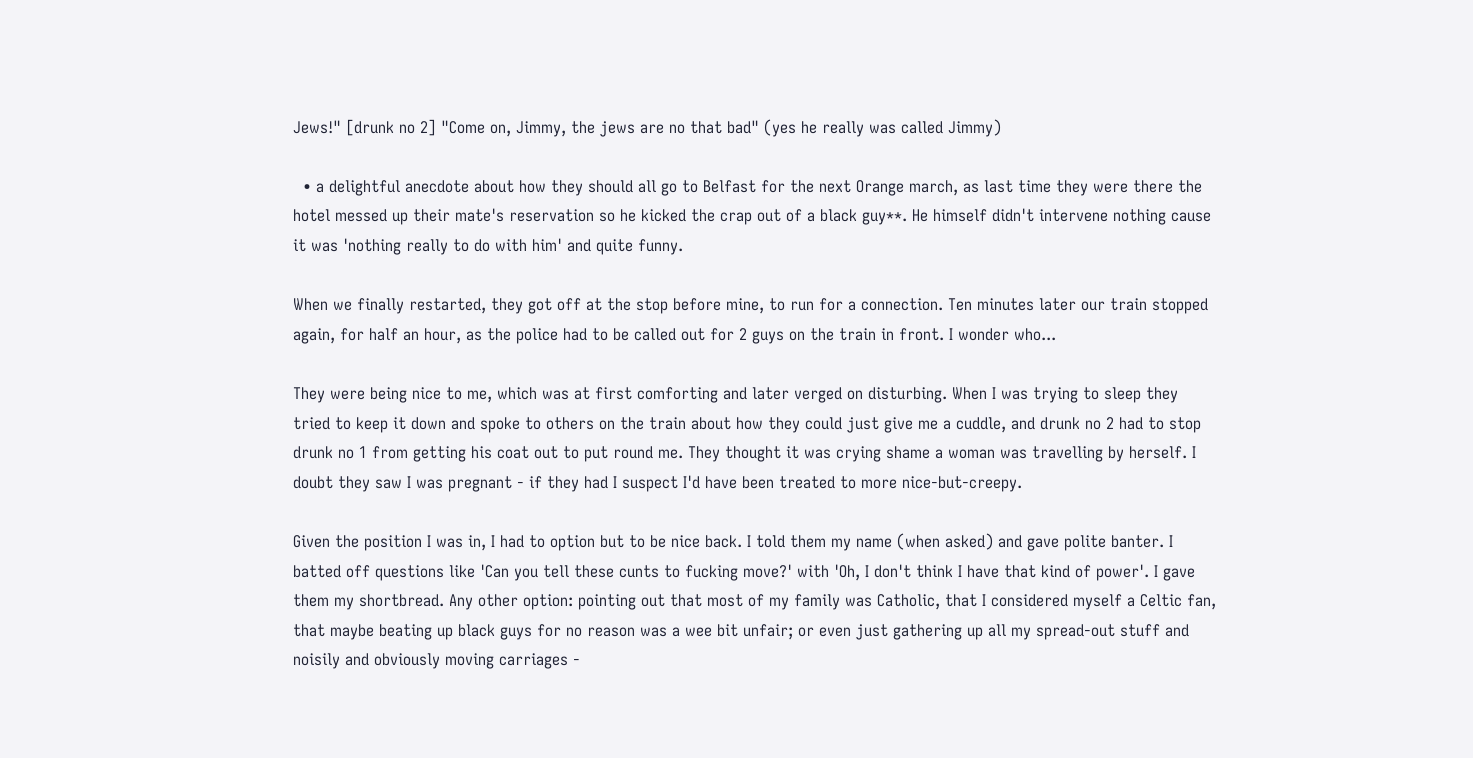Jews!" [drunk no 2] "Come on, Jimmy, the jews are no that bad" (yes he really was called Jimmy)

  • a delightful anecdote about how they should all go to Belfast for the next Orange march, as last time they were there the hotel messed up their mate's reservation so he kicked the crap out of a black guy**. He himself didn't intervene nothing cause it was 'nothing really to do with him' and quite funny.

When we finally restarted, they got off at the stop before mine, to run for a connection. Ten minutes later our train stopped again, for half an hour, as the police had to be called out for 2 guys on the train in front. I wonder who...

They were being nice to me, which was at first comforting and later verged on disturbing. When I was trying to sleep they tried to keep it down and spoke to others on the train about how they could just give me a cuddle, and drunk no 2 had to stop drunk no 1 from getting his coat out to put round me. They thought it was crying shame a woman was travelling by herself. I doubt they saw I was pregnant - if they had I suspect I'd have been treated to more nice-but-creepy.

Given the position I was in, I had to option but to be nice back. I told them my name (when asked) and gave polite banter. I batted off questions like 'Can you tell these cunts to fucking move?' with 'Oh, I don't think I have that kind of power'. I gave them my shortbread. Any other option: pointing out that most of my family was Catholic, that I considered myself a Celtic fan, that maybe beating up black guys for no reason was a wee bit unfair; or even just gathering up all my spread-out stuff and noisily and obviously moving carriages -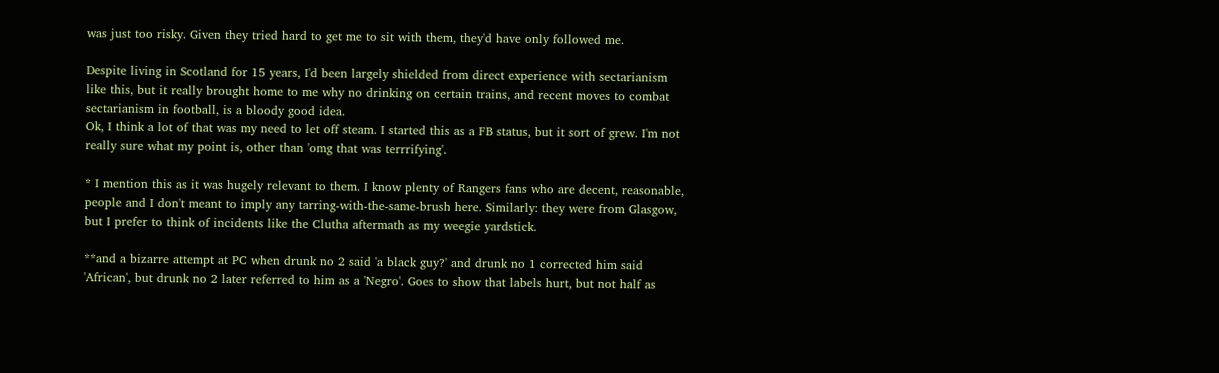was just too risky. Given they tried hard to get me to sit with them, they'd have only followed me.

Despite living in Scotland for 15 years, I'd been largely shielded from direct experience with sectarianism like this, but it really brought home to me why no drinking on certain trains, and recent moves to combat sectarianism in football, is a bloody good idea.
Ok, I think a lot of that was my need to let off steam. I started this as a FB status, but it sort of grew. I'm not really sure what my point is, other than 'omg that was terrrifying'.

* I mention this as it was hugely relevant to them. I know plenty of Rangers fans who are decent, reasonable, people and I don't meant to imply any tarring-with-the-same-brush here. Similarly: they were from Glasgow, but I prefer to think of incidents like the Clutha aftermath as my weegie yardstick.

**and a bizarre attempt at PC when drunk no 2 said 'a black guy?' and drunk no 1 corrected him said 'African', but drunk no 2 later referred to him as a 'Negro'. Goes to show that labels hurt, but not half as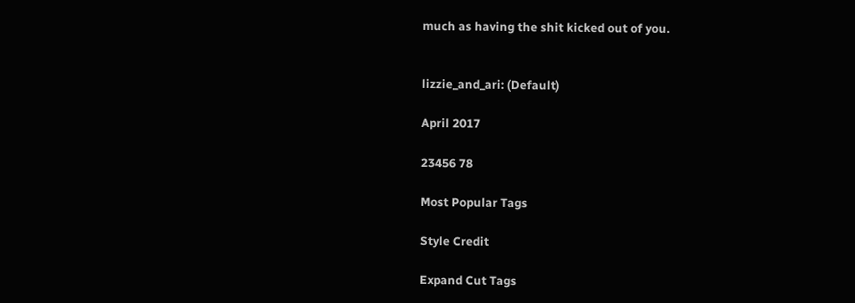much as having the shit kicked out of you.


lizzie_and_ari: (Default)

April 2017

23456 78

Most Popular Tags

Style Credit

Expand Cut Tags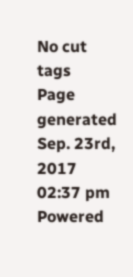No cut tags
Page generated Sep. 23rd, 2017 02:37 pm
Powered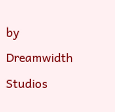by Dreamwidth Studios